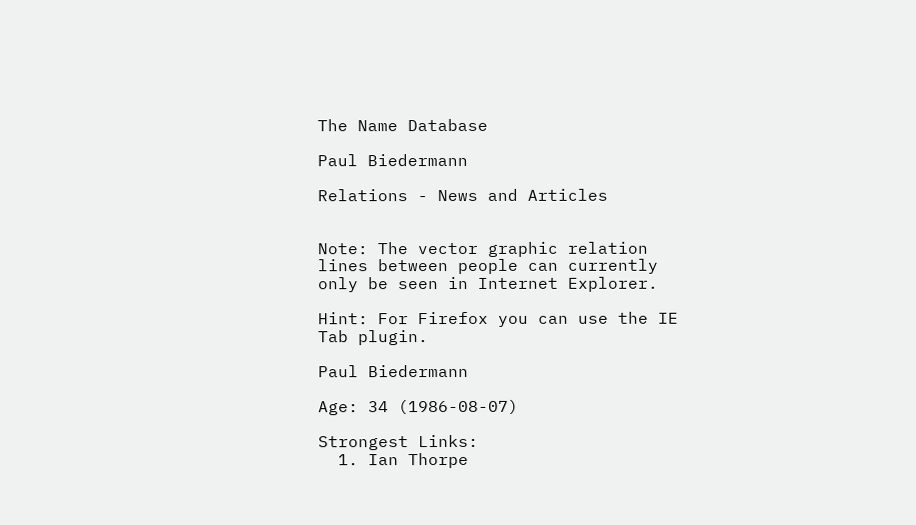The Name Database

Paul Biedermann

Relations - News and Articles


Note: The vector graphic relation lines between people can currently only be seen in Internet Explorer.

Hint: For Firefox you can use the IE Tab plugin.

Paul Biedermann

Age: 34 (1986-08-07)

Strongest Links:
  1. Ian Thorpe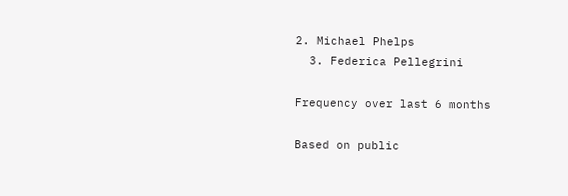2. Michael Phelps
  3. Federica Pellegrini

Frequency over last 6 months

Based on public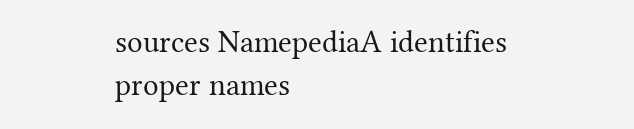sources NamepediaA identifies proper names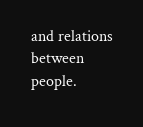and relations between people.